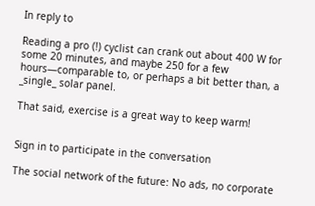In reply to

Reading a pro (!) cyclist can crank out about 400 W for some 20 minutes, and maybe 250 for a few hours—comparable to, or perhaps a bit better than, a _single_ solar panel.

That said, exercise is a great way to keep warm!


Sign in to participate in the conversation

The social network of the future: No ads, no corporate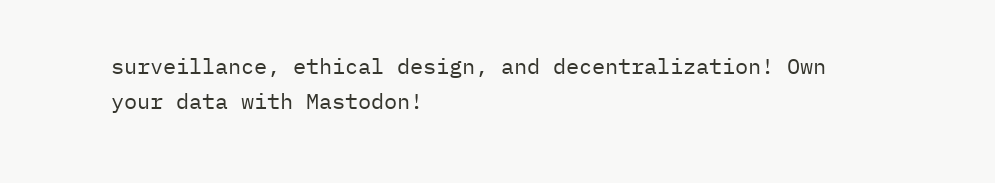surveillance, ethical design, and decentralization! Own your data with Mastodon!